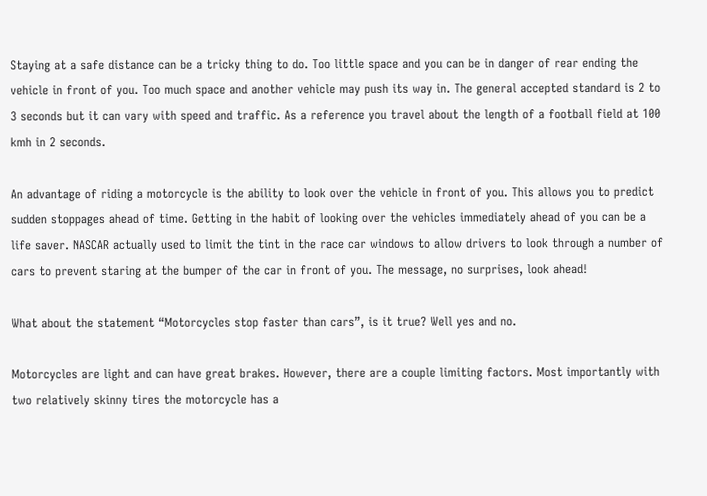Staying at a safe distance can be a tricky thing to do. Too little space and you can be in danger of rear ending the vehicle in front of you. Too much space and another vehicle may push its way in. The general accepted standard is 2 to 3 seconds but it can vary with speed and traffic. As a reference you travel about the length of a football field at 100 kmh in 2 seconds.

An advantage of riding a motorcycle is the ability to look over the vehicle in front of you. This allows you to predict sudden stoppages ahead of time. Getting in the habit of looking over the vehicles immediately ahead of you can be a life saver. NASCAR actually used to limit the tint in the race car windows to allow drivers to look through a number of cars to prevent staring at the bumper of the car in front of you. The message, no surprises, look ahead!

What about the statement “Motorcycles stop faster than cars”, is it true? Well yes and no.

Motorcycles are light and can have great brakes. However, there are a couple limiting factors. Most importantly with two relatively skinny tires the motorcycle has a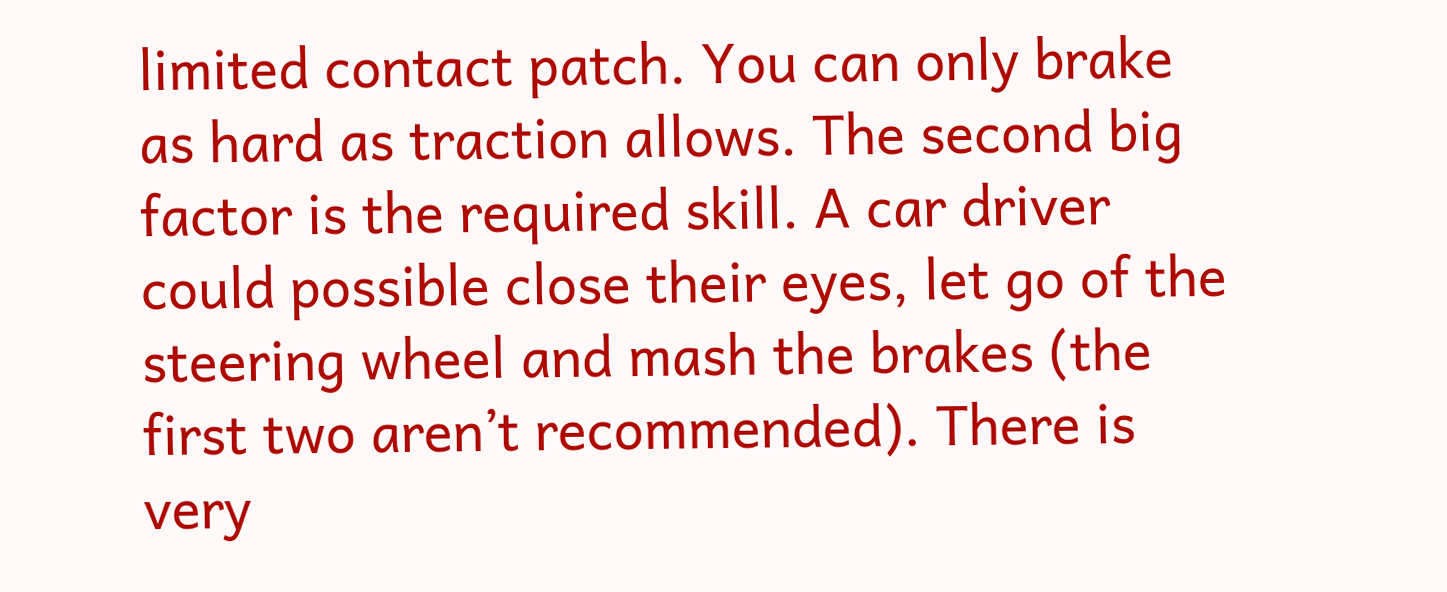limited contact patch. You can only brake as hard as traction allows. The second big factor is the required skill. A car driver could possible close their eyes, let go of the steering wheel and mash the brakes (the first two aren’t recommended). There is very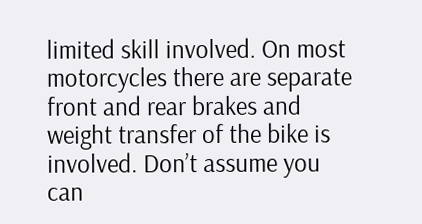limited skill involved. On most motorcycles there are separate front and rear brakes and weight transfer of the bike is involved. Don’t assume you can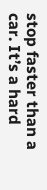stop faster than a car. It’s a hard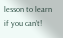lesson to learn if you can’t!